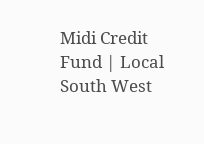Midi Credit Fund | Local South West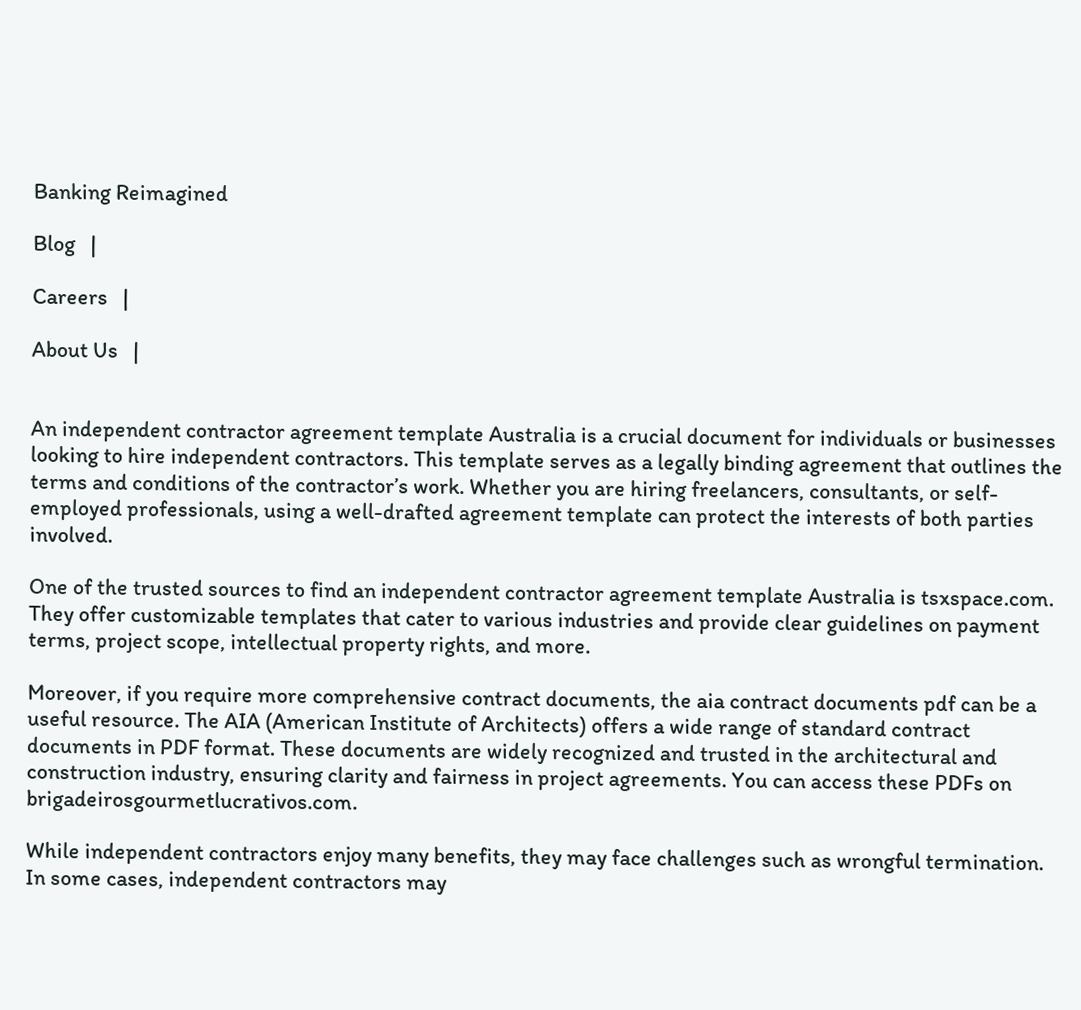Banking Reimagined

Blog   |

Careers   |

About Us   |


An independent contractor agreement template Australia is a crucial document for individuals or businesses looking to hire independent contractors. This template serves as a legally binding agreement that outlines the terms and conditions of the contractor’s work. Whether you are hiring freelancers, consultants, or self-employed professionals, using a well-drafted agreement template can protect the interests of both parties involved.

One of the trusted sources to find an independent contractor agreement template Australia is tsxspace.com. They offer customizable templates that cater to various industries and provide clear guidelines on payment terms, project scope, intellectual property rights, and more.

Moreover, if you require more comprehensive contract documents, the aia contract documents pdf can be a useful resource. The AIA (American Institute of Architects) offers a wide range of standard contract documents in PDF format. These documents are widely recognized and trusted in the architectural and construction industry, ensuring clarity and fairness in project agreements. You can access these PDFs on brigadeirosgourmetlucrativos.com.

While independent contractors enjoy many benefits, they may face challenges such as wrongful termination. In some cases, independent contractors may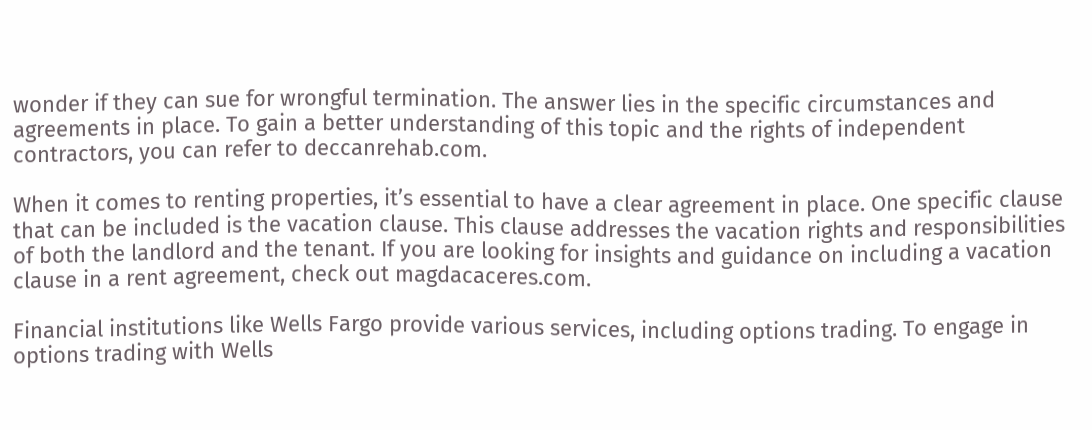wonder if they can sue for wrongful termination. The answer lies in the specific circumstances and agreements in place. To gain a better understanding of this topic and the rights of independent contractors, you can refer to deccanrehab.com.

When it comes to renting properties, it’s essential to have a clear agreement in place. One specific clause that can be included is the vacation clause. This clause addresses the vacation rights and responsibilities of both the landlord and the tenant. If you are looking for insights and guidance on including a vacation clause in a rent agreement, check out magdacaceres.com.

Financial institutions like Wells Fargo provide various services, including options trading. To engage in options trading with Wells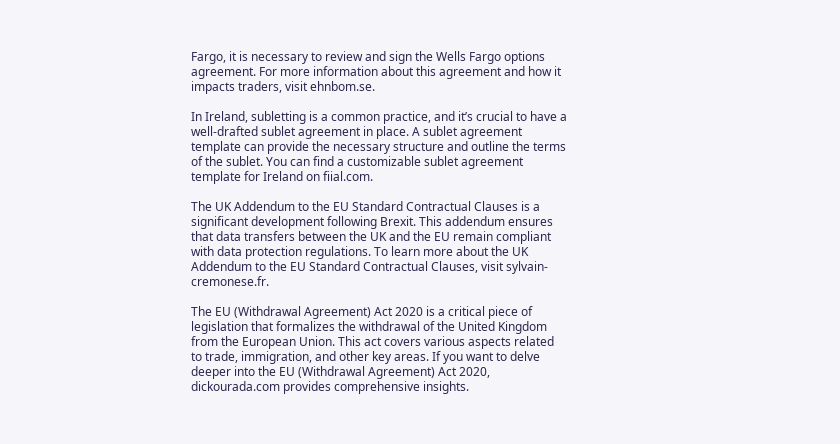Fargo, it is necessary to review and sign the Wells Fargo options agreement. For more information about this agreement and how it impacts traders, visit ehnbom.se.

In Ireland, subletting is a common practice, and it’s crucial to have a well-drafted sublet agreement in place. A sublet agreement template can provide the necessary structure and outline the terms of the sublet. You can find a customizable sublet agreement template for Ireland on fiial.com.

The UK Addendum to the EU Standard Contractual Clauses is a significant development following Brexit. This addendum ensures that data transfers between the UK and the EU remain compliant with data protection regulations. To learn more about the UK Addendum to the EU Standard Contractual Clauses, visit sylvain-cremonese.fr.

The EU (Withdrawal Agreement) Act 2020 is a critical piece of legislation that formalizes the withdrawal of the United Kingdom from the European Union. This act covers various aspects related to trade, immigration, and other key areas. If you want to delve deeper into the EU (Withdrawal Agreement) Act 2020, dickourada.com provides comprehensive insights.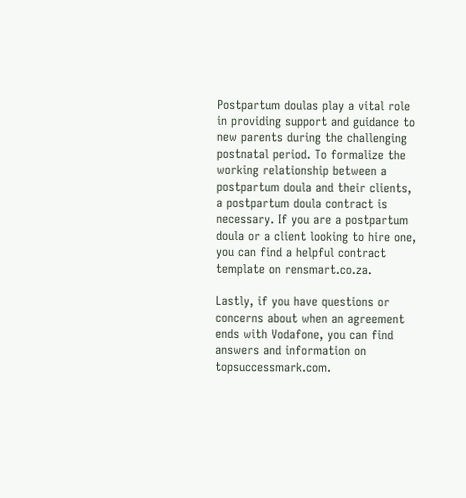Postpartum doulas play a vital role in providing support and guidance to new parents during the challenging postnatal period. To formalize the working relationship between a postpartum doula and their clients, a postpartum doula contract is necessary. If you are a postpartum doula or a client looking to hire one, you can find a helpful contract template on rensmart.co.za.

Lastly, if you have questions or concerns about when an agreement ends with Vodafone, you can find answers and information on topsuccessmark.com.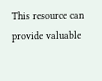This resource can provide valuable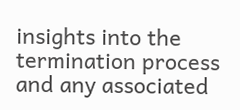insights into the termination process and any associated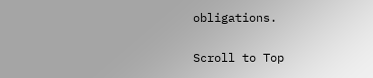obligations.

Scroll to Top